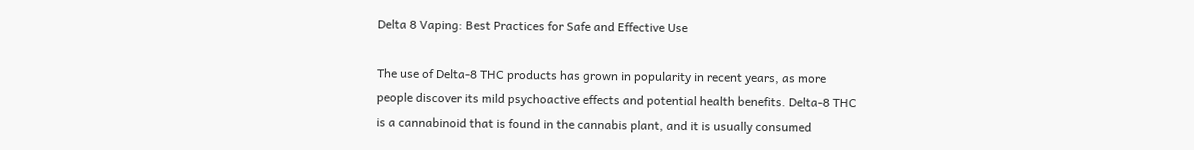Delta 8 Vaping: Best Practices for Safe and Effective Use

The use of Delta-8 THC products has grown in popularity in recent years, as more people discover its mild psychoactive effects and potential health benefits. Delta-8 THC is a cannabinoid that is found in the cannabis plant, and it is usually consumed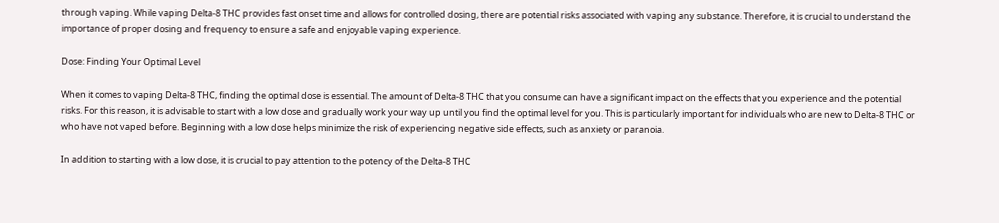through vaping. While vaping Delta-8 THC provides fast onset time and allows for controlled dosing, there are potential risks associated with vaping any substance. Therefore, it is crucial to understand the importance of proper dosing and frequency to ensure a safe and enjoyable vaping experience.

Dose: Finding Your Optimal Level

When it comes to vaping Delta-8 THC, finding the optimal dose is essential. The amount of Delta-8 THC that you consume can have a significant impact on the effects that you experience and the potential risks. For this reason, it is advisable to start with a low dose and gradually work your way up until you find the optimal level for you. This is particularly important for individuals who are new to Delta-8 THC or who have not vaped before. Beginning with a low dose helps minimize the risk of experiencing negative side effects, such as anxiety or paranoia.

In addition to starting with a low dose, it is crucial to pay attention to the potency of the Delta-8 THC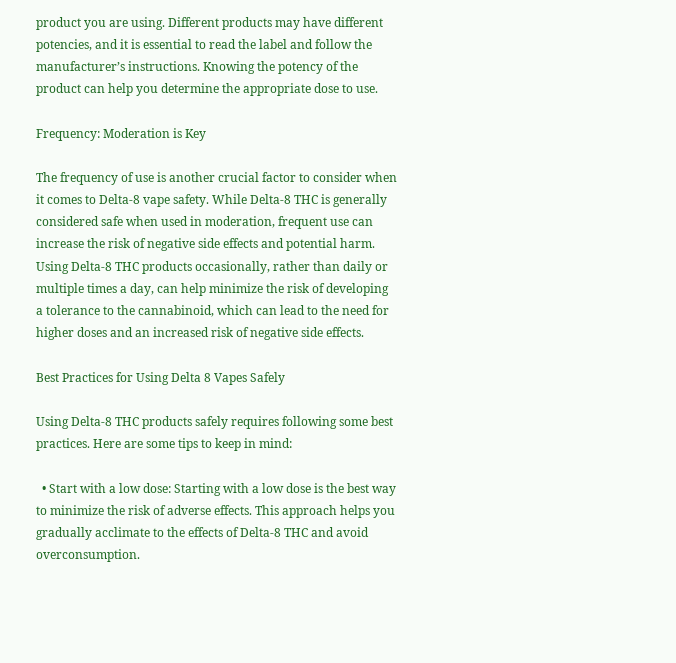product you are using. Different products may have different potencies, and it is essential to read the label and follow the manufacturer’s instructions. Knowing the potency of the product can help you determine the appropriate dose to use.

Frequency: Moderation is Key

The frequency of use is another crucial factor to consider when it comes to Delta-8 vape safety. While Delta-8 THC is generally considered safe when used in moderation, frequent use can increase the risk of negative side effects and potential harm. Using Delta-8 THC products occasionally, rather than daily or multiple times a day, can help minimize the risk of developing a tolerance to the cannabinoid, which can lead to the need for higher doses and an increased risk of negative side effects.

Best Practices for Using Delta 8 Vapes Safely

Using Delta-8 THC products safely requires following some best practices. Here are some tips to keep in mind:

  • Start with a low dose: Starting with a low dose is the best way to minimize the risk of adverse effects. This approach helps you gradually acclimate to the effects of Delta-8 THC and avoid overconsumption.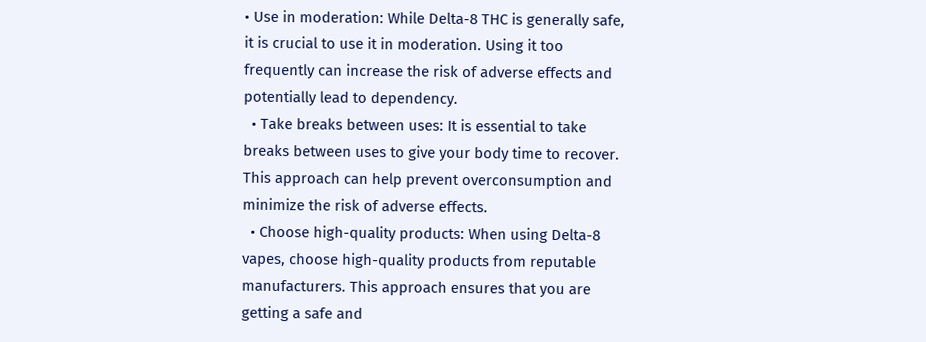• Use in moderation: While Delta-8 THC is generally safe, it is crucial to use it in moderation. Using it too frequently can increase the risk of adverse effects and potentially lead to dependency.
  • Take breaks between uses: It is essential to take breaks between uses to give your body time to recover. This approach can help prevent overconsumption and minimize the risk of adverse effects.
  • Choose high-quality products: When using Delta-8 vapes, choose high-quality products from reputable manufacturers. This approach ensures that you are getting a safe and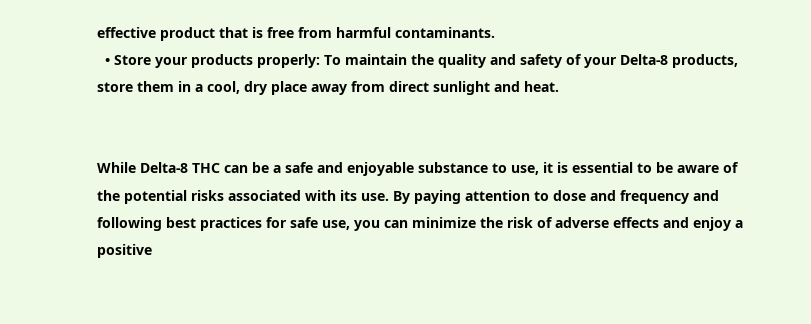effective product that is free from harmful contaminants.
  • Store your products properly: To maintain the quality and safety of your Delta-8 products, store them in a cool, dry place away from direct sunlight and heat.


While Delta-8 THC can be a safe and enjoyable substance to use, it is essential to be aware of the potential risks associated with its use. By paying attention to dose and frequency and following best practices for safe use, you can minimize the risk of adverse effects and enjoy a positive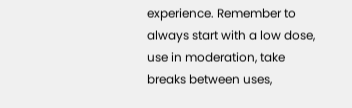experience. Remember to always start with a low dose, use in moderation, take breaks between uses,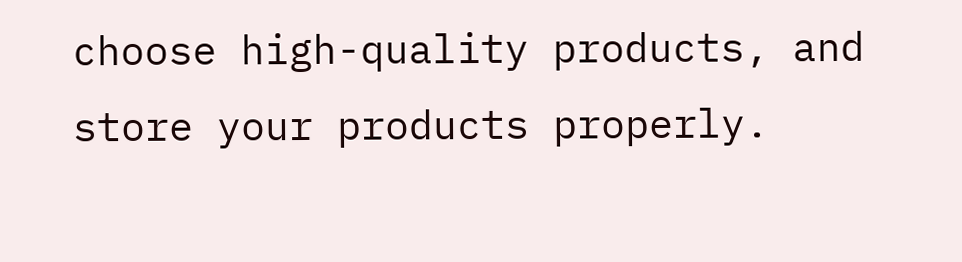choose high-quality products, and store your products properly.